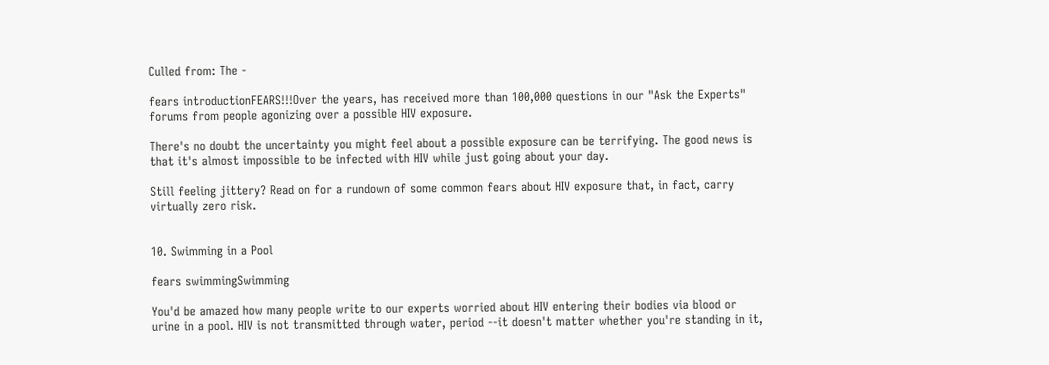Culled from: The -

fears introductionFEARS!!!Over the years, has received more than 100,000 questions in our "Ask the Experts" forums from people agonizing over a possible HIV exposure.

There's no doubt the uncertainty you might feel about a possible exposure can be terrifying. The good news is that it's almost impossible to be infected with HIV while just going about your day.

Still feeling jittery? Read on for a rundown of some common fears about HIV exposure that, in fact, carry virtually zero risk.


10. Swimming in a Pool

fears swimmingSwimming

You'd be amazed how many people write to our experts worried about HIV entering their bodies via blood or urine in a pool. HIV is not transmitted through water, period --it doesn't matter whether you're standing in it,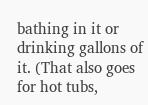bathing in it or drinking gallons of it. (That also goes for hot tubs,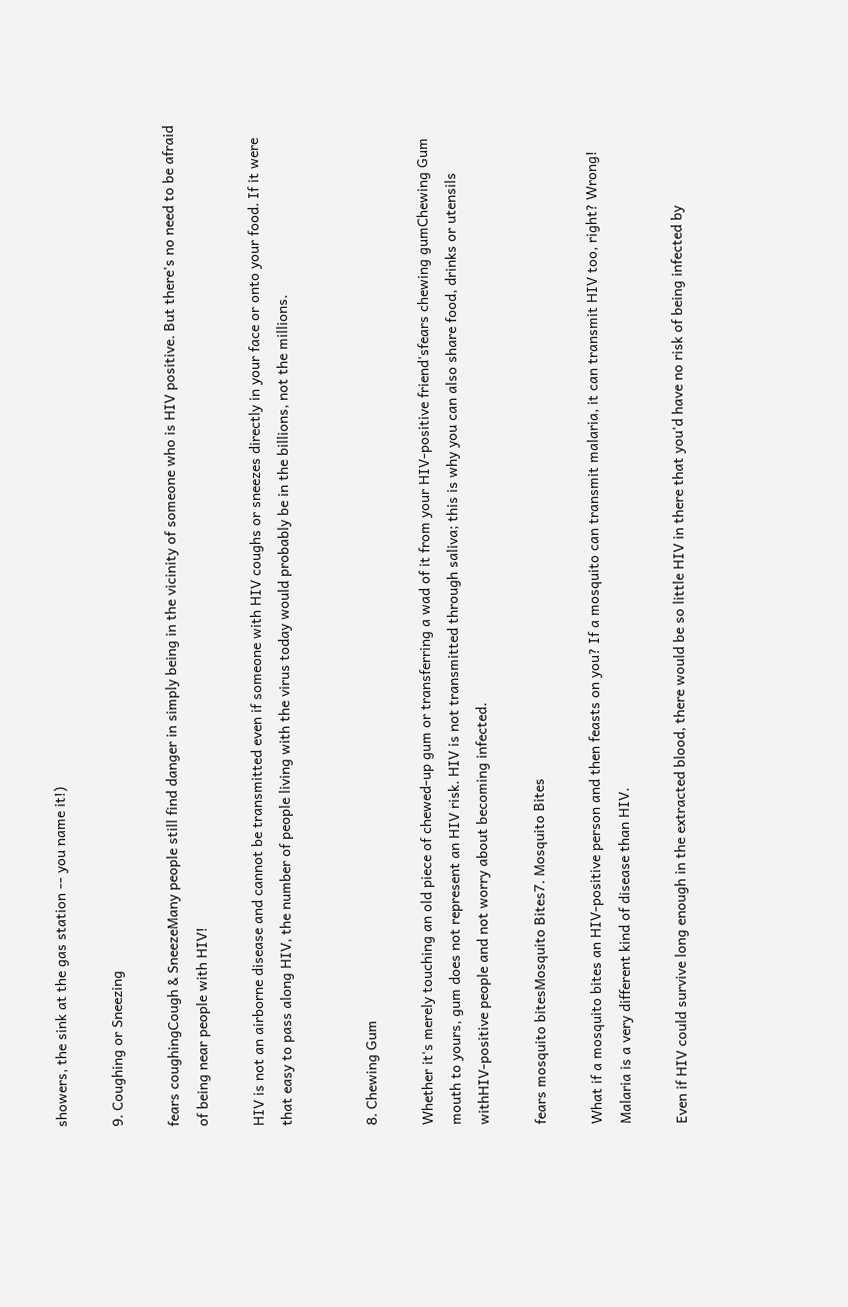showers, the sink at the gas station -- you name it!)

9. Coughing or Sneezing

fears coughingCough & SneezeMany people still find danger in simply being in the vicinity of someone who is HIV positive. But there's no need to be afraid of being near people with HIV!

HIV is not an airborne disease and cannot be transmitted even if someone with HIV coughs or sneezes directly in your face or onto your food. If it were that easy to pass along HIV, the number of people living with the virus today would probably be in the billions, not the millions.


8. Chewing Gum

Whether it's merely touching an old piece of chewed-up gum or transferring a wad of it from your HIV-positive friend'sfears chewing gumChewing Gum mouth to yours, gum does not represent an HIV risk. HIV is not transmitted through saliva; this is why you can also share food, drinks or utensils withHIV-positive people and not worry about becoming infected.

fears mosquito bitesMosquito Bites7. Mosquito Bites

What if a mosquito bites an HIV-positive person and then feasts on you? If a mosquito can transmit malaria, it can transmit HIV too, right? Wrong! Malaria is a very different kind of disease than HIV.

Even if HIV could survive long enough in the extracted blood, there would be so little HIV in there that you'd have no risk of being infected by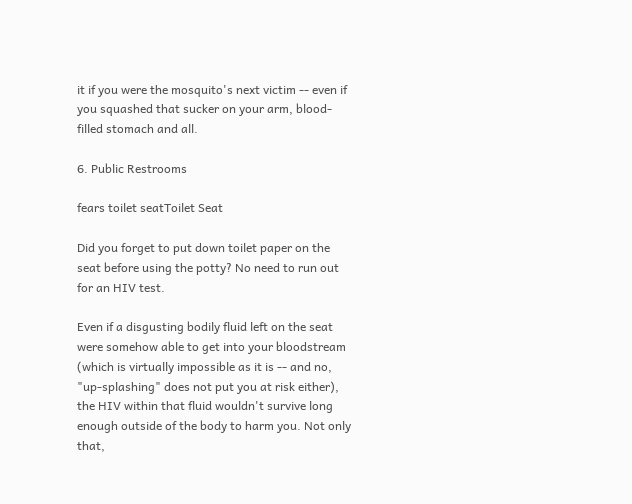it if you were the mosquito's next victim -- even if you squashed that sucker on your arm, blood-filled stomach and all.

6. Public Restrooms

fears toilet seatToilet Seat

Did you forget to put down toilet paper on the seat before using the potty? No need to run out for an HIV test.

Even if a disgusting bodily fluid left on the seat were somehow able to get into your bloodstream (which is virtually impossible as it is -- and no, "up-splashing" does not put you at risk either), the HIV within that fluid wouldn't survive long enough outside of the body to harm you. Not only that,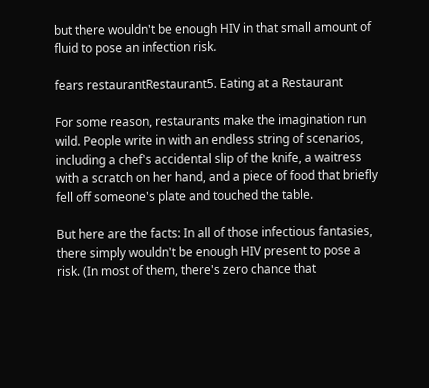but there wouldn't be enough HIV in that small amount of fluid to pose an infection risk.

fears restaurantRestaurant5. Eating at a Restaurant

For some reason, restaurants make the imagination run wild. People write in with an endless string of scenarios, including a chef's accidental slip of the knife, a waitress with a scratch on her hand, and a piece of food that briefly fell off someone's plate and touched the table.

But here are the facts: In all of those infectious fantasies, there simply wouldn't be enough HIV present to pose a risk. (In most of them, there's zero chance that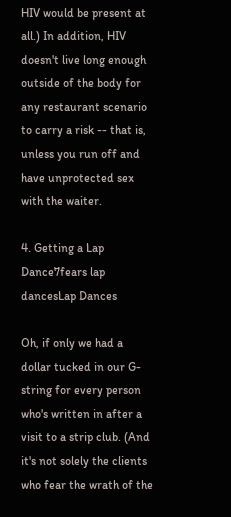HIV would be present at all.) In addition, HIV doesn't live long enough outside of the body for any restaurant scenario to carry a risk -- that is, unless you run off and have unprotected sex with the waiter.

4. Getting a Lap Dance7fears lap dancesLap Dances

Oh, if only we had a dollar tucked in our G-string for every person who's written in after a visit to a strip club. (And it's not solely the clients who fear the wrath of the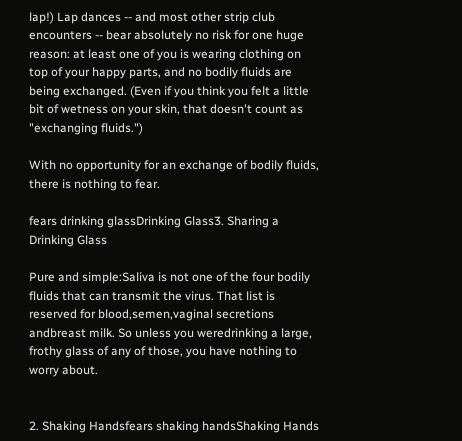lap!) Lap dances -- and most other strip club encounters -- bear absolutely no risk for one huge reason: at least one of you is wearing clothing on top of your happy parts, and no bodily fluids are being exchanged. (Even if you think you felt a little bit of wetness on your skin, that doesn't count as "exchanging fluids.")

With no opportunity for an exchange of bodily fluids, there is nothing to fear.

fears drinking glassDrinking Glass3. Sharing a Drinking Glass

Pure and simple:Saliva is not one of the four bodily fluids that can transmit the virus. That list is reserved for blood,semen,vaginal secretions andbreast milk. So unless you weredrinking a large, frothy glass of any of those, you have nothing to worry about.


2. Shaking Handsfears shaking handsShaking Hands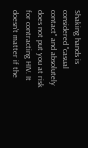Shaking hands is considered "casual contact" and absolutely does not put you at risk for contracting HIV. It doesn't matter if the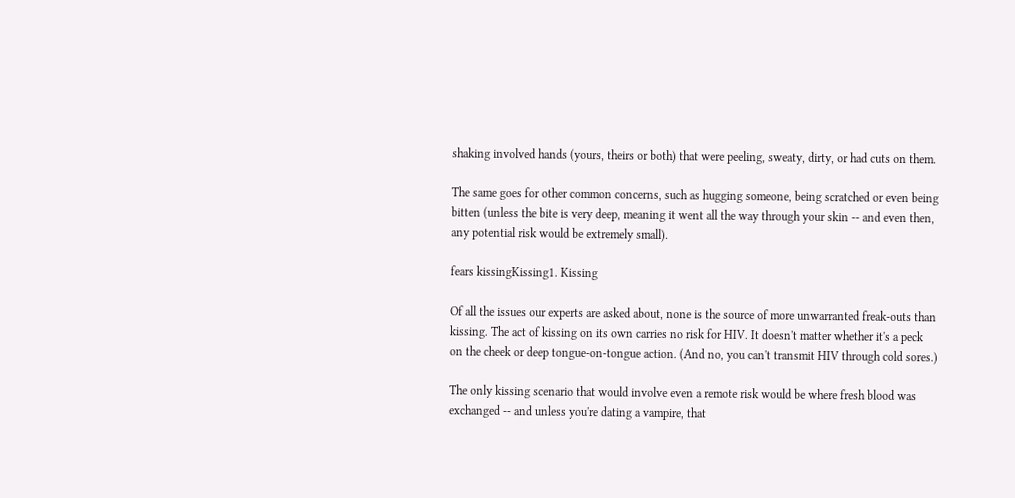shaking involved hands (yours, theirs or both) that were peeling, sweaty, dirty, or had cuts on them.

The same goes for other common concerns, such as hugging someone, being scratched or even being bitten (unless the bite is very deep, meaning it went all the way through your skin -- and even then, any potential risk would be extremely small).

fears kissingKissing1. Kissing

Of all the issues our experts are asked about, none is the source of more unwarranted freak-outs than kissing. The act of kissing on its own carries no risk for HIV. It doesn't matter whether it's a peck on the cheek or deep tongue-on-tongue action. (And no, you can't transmit HIV through cold sores.)

The only kissing scenario that would involve even a remote risk would be where fresh blood was exchanged -- and unless you're dating a vampire, that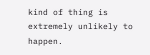kind of thing is extremely unlikely to happen.